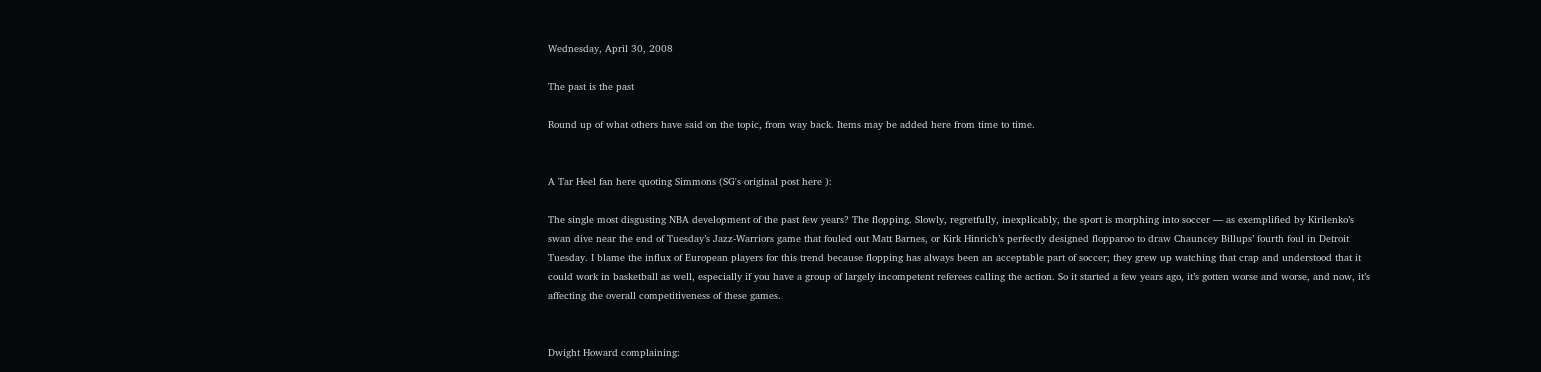Wednesday, April 30, 2008

The past is the past

Round up of what others have said on the topic, from way back. Items may be added here from time to time.


A Tar Heel fan here quoting Simmons (SG's original post here ):

The single most disgusting NBA development of the past few years? The flopping. Slowly, regretfully, inexplicably, the sport is morphing into soccer — as exemplified by Kirilenko’s swan dive near the end of Tuesday’s Jazz-Warriors game that fouled out Matt Barnes, or Kirk Hinrich’s perfectly designed flopparoo to draw Chauncey Billups’ fourth foul in Detroit Tuesday. I blame the influx of European players for this trend because flopping has always been an acceptable part of soccer; they grew up watching that crap and understood that it could work in basketball as well, especially if you have a group of largely incompetent referees calling the action. So it started a few years ago, it’s gotten worse and worse, and now, it’s affecting the overall competitiveness of these games.


Dwight Howard complaining: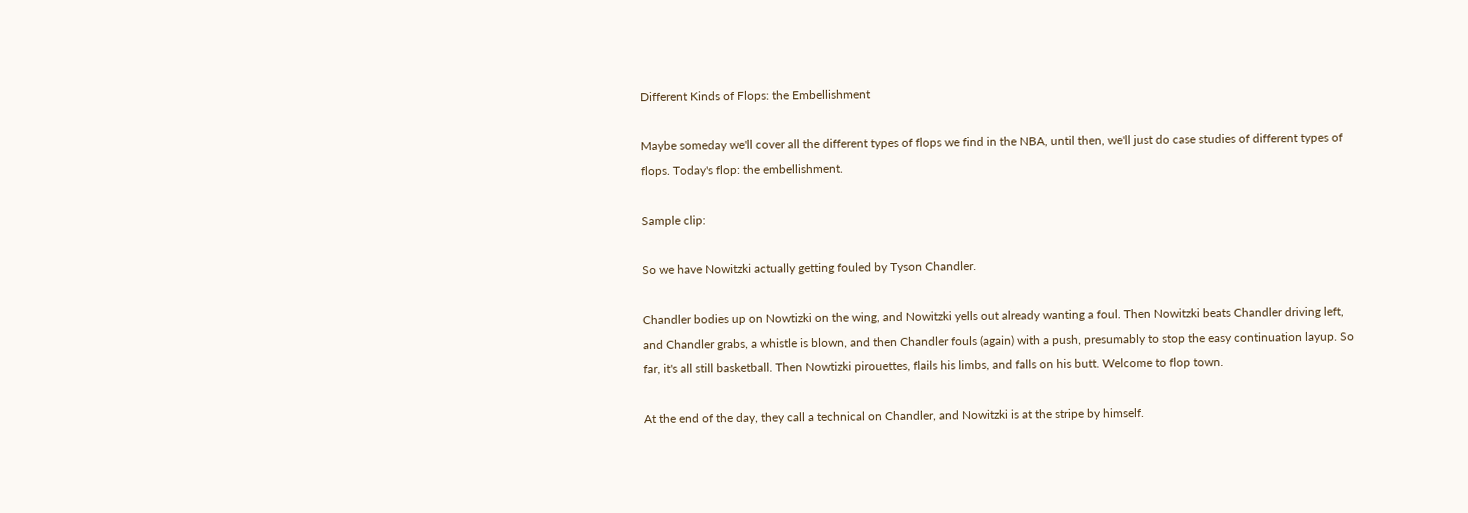Different Kinds of Flops: the Embellishment

Maybe someday we'll cover all the different types of flops we find in the NBA, until then, we'll just do case studies of different types of flops. Today's flop: the embellishment.

Sample clip:

So we have Nowitzki actually getting fouled by Tyson Chandler.

Chandler bodies up on Nowtizki on the wing, and Nowitzki yells out already wanting a foul. Then Nowitzki beats Chandler driving left, and Chandler grabs, a whistle is blown, and then Chandler fouls (again) with a push, presumably to stop the easy continuation layup. So far, it's all still basketball. Then Nowtizki pirouettes, flails his limbs, and falls on his butt. Welcome to flop town.

At the end of the day, they call a technical on Chandler, and Nowitzki is at the stripe by himself.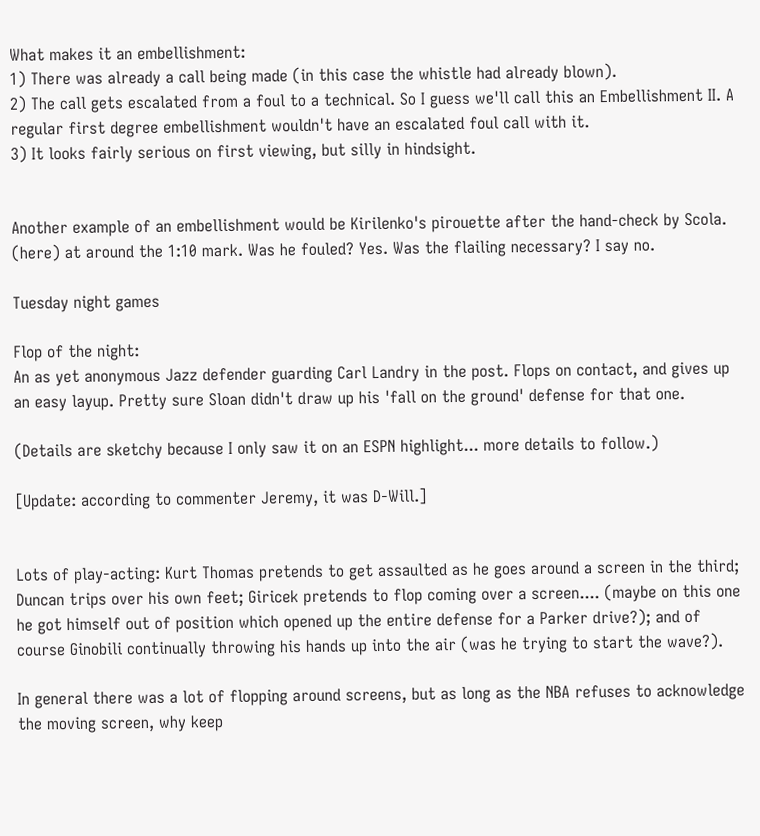What makes it an embellishment:
1) There was already a call being made (in this case the whistle had already blown).
2) The call gets escalated from a foul to a technical. So I guess we'll call this an Embellishment II. A regular first degree embellishment wouldn't have an escalated foul call with it.
3) It looks fairly serious on first viewing, but silly in hindsight.


Another example of an embellishment would be Kirilenko's pirouette after the hand-check by Scola. (here) at around the 1:10 mark. Was he fouled? Yes. Was the flailing necessary? I say no.

Tuesday night games

Flop of the night:
An as yet anonymous Jazz defender guarding Carl Landry in the post. Flops on contact, and gives up an easy layup. Pretty sure Sloan didn't draw up his 'fall on the ground' defense for that one.

(Details are sketchy because I only saw it on an ESPN highlight... more details to follow.)

[Update: according to commenter Jeremy, it was D-Will.]


Lots of play-acting: Kurt Thomas pretends to get assaulted as he goes around a screen in the third; Duncan trips over his own feet; Giricek pretends to flop coming over a screen.... (maybe on this one he got himself out of position which opened up the entire defense for a Parker drive?); and of course Ginobili continually throwing his hands up into the air (was he trying to start the wave?).

In general there was a lot of flopping around screens, but as long as the NBA refuses to acknowledge the moving screen, why keep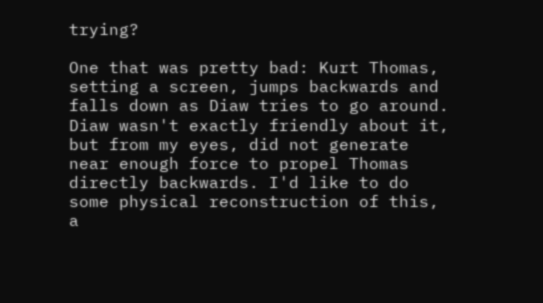trying?

One that was pretty bad: Kurt Thomas, setting a screen, jumps backwards and falls down as Diaw tries to go around. Diaw wasn't exactly friendly about it, but from my eyes, did not generate near enough force to propel Thomas directly backwards. I'd like to do some physical reconstruction of this, a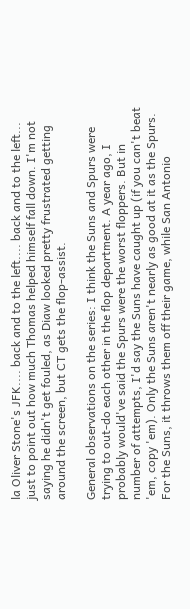la Oliver Stone's JFK.... back and to the left.... back and to the left... just to point out how much Thomas helped himself fall down. I'm not saying he didn't get fouled, as Diaw looked pretty frustrated getting around the screen, but CT gets the flop-assist.

General observations on the series: I think the Suns and Spurs were trying to out-do each other in the flop department. A year ago, I probably would've said the Spurs were the worst floppers. But in number of attempts, I'd say the Suns have caught up (if you can't beat 'em, copy 'em). Only the Suns aren't nearly as good at it as the Spurs. For the Suns, it throws them off their game, while San Antonio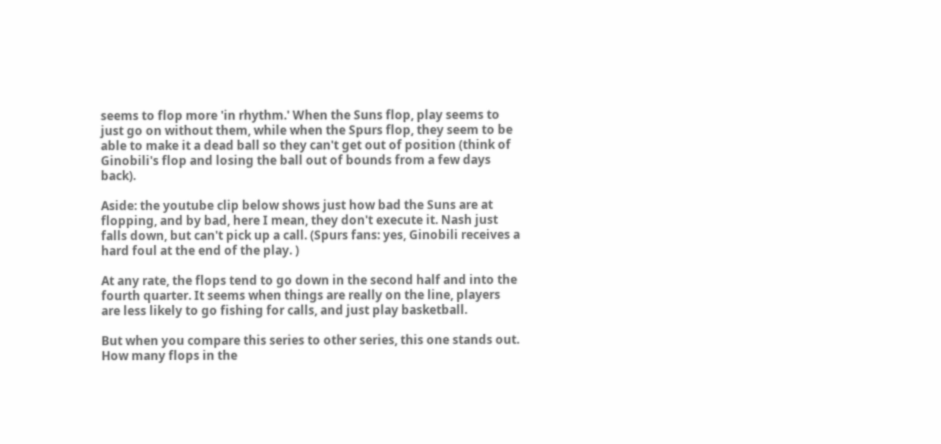seems to flop more 'in rhythm.' When the Suns flop, play seems to just go on without them, while when the Spurs flop, they seem to be able to make it a dead ball so they can't get out of position (think of Ginobili's flop and losing the ball out of bounds from a few days back).

Aside: the youtube clip below shows just how bad the Suns are at flopping, and by bad, here I mean, they don't execute it. Nash just falls down, but can't pick up a call. (Spurs fans: yes, Ginobili receives a hard foul at the end of the play. )

At any rate, the flops tend to go down in the second half and into the fourth quarter. It seems when things are really on the line, players are less likely to go fishing for calls, and just play basketball.

But when you compare this series to other series, this one stands out. How many flops in the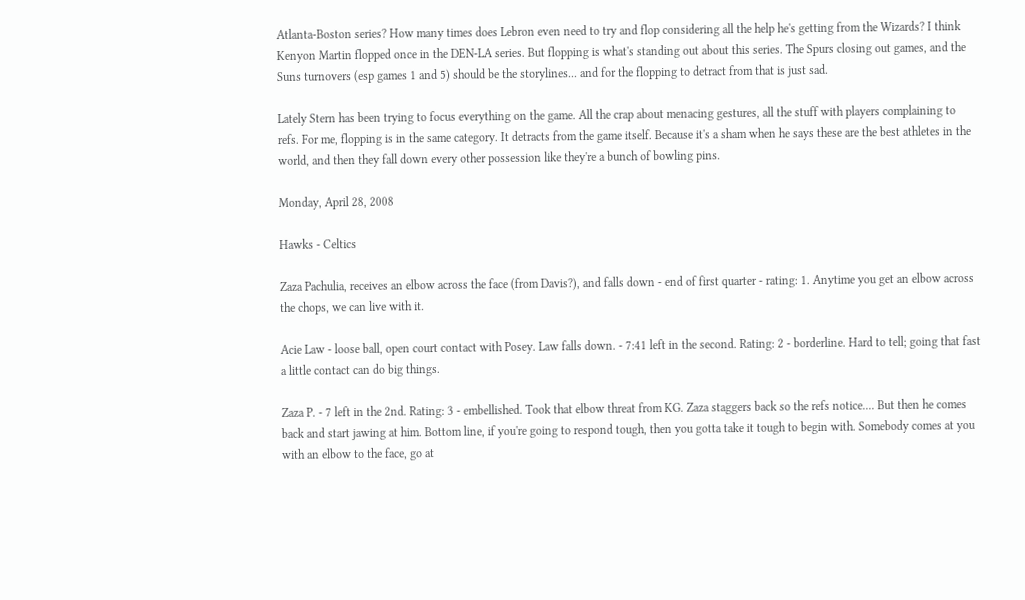Atlanta-Boston series? How many times does Lebron even need to try and flop considering all the help he's getting from the Wizards? I think Kenyon Martin flopped once in the DEN-LA series. But flopping is what's standing out about this series. The Spurs closing out games, and the Suns turnovers (esp games 1 and 5) should be the storylines... and for the flopping to detract from that is just sad.

Lately Stern has been trying to focus everything on the game. All the crap about menacing gestures, all the stuff with players complaining to refs. For me, flopping is in the same category. It detracts from the game itself. Because it's a sham when he says these are the best athletes in the world, and then they fall down every other possession like they're a bunch of bowling pins.

Monday, April 28, 2008

Hawks - Celtics

Zaza Pachulia, receives an elbow across the face (from Davis?), and falls down - end of first quarter - rating: 1. Anytime you get an elbow across the chops, we can live with it.

Acie Law - loose ball, open court contact with Posey. Law falls down. - 7:41 left in the second. Rating: 2 - borderline. Hard to tell; going that fast a little contact can do big things.

Zaza P. - 7 left in the 2nd. Rating: 3 - embellished. Took that elbow threat from KG. Zaza staggers back so the refs notice.... But then he comes back and start jawing at him. Bottom line, if you're going to respond tough, then you gotta take it tough to begin with. Somebody comes at you with an elbow to the face, go at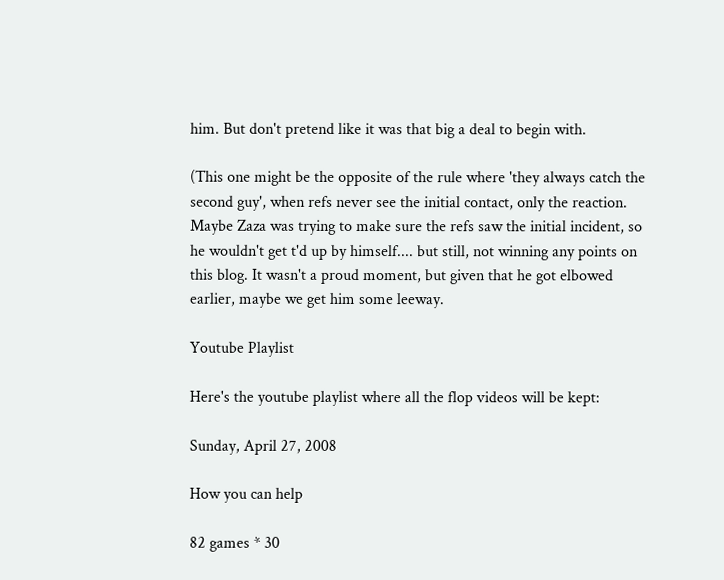him. But don't pretend like it was that big a deal to begin with.

(This one might be the opposite of the rule where 'they always catch the second guy', when refs never see the initial contact, only the reaction. Maybe Zaza was trying to make sure the refs saw the initial incident, so he wouldn't get t'd up by himself.... but still, not winning any points on this blog. It wasn't a proud moment, but given that he got elbowed earlier, maybe we get him some leeway.

Youtube Playlist

Here's the youtube playlist where all the flop videos will be kept:

Sunday, April 27, 2008

How you can help

82 games * 30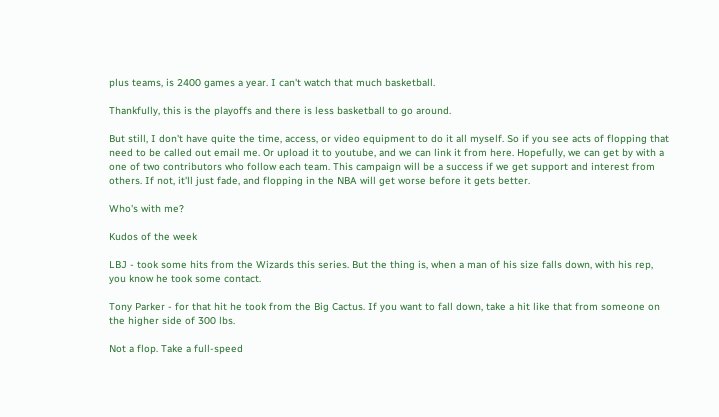plus teams, is 2400 games a year. I can't watch that much basketball.

Thankfully, this is the playoffs and there is less basketball to go around.

But still, I don't have quite the time, access, or video equipment to do it all myself. So if you see acts of flopping that need to be called out email me. Or upload it to youtube, and we can link it from here. Hopefully, we can get by with a one of two contributors who follow each team. This campaign will be a success if we get support and interest from others. If not, it'll just fade, and flopping in the NBA will get worse before it gets better.

Who's with me?

Kudos of the week

LBJ - took some hits from the Wizards this series. But the thing is, when a man of his size falls down, with his rep, you know he took some contact.

Tony Parker - for that hit he took from the Big Cactus. If you want to fall down, take a hit like that from someone on the higher side of 300 lbs.

Not a flop. Take a full-speed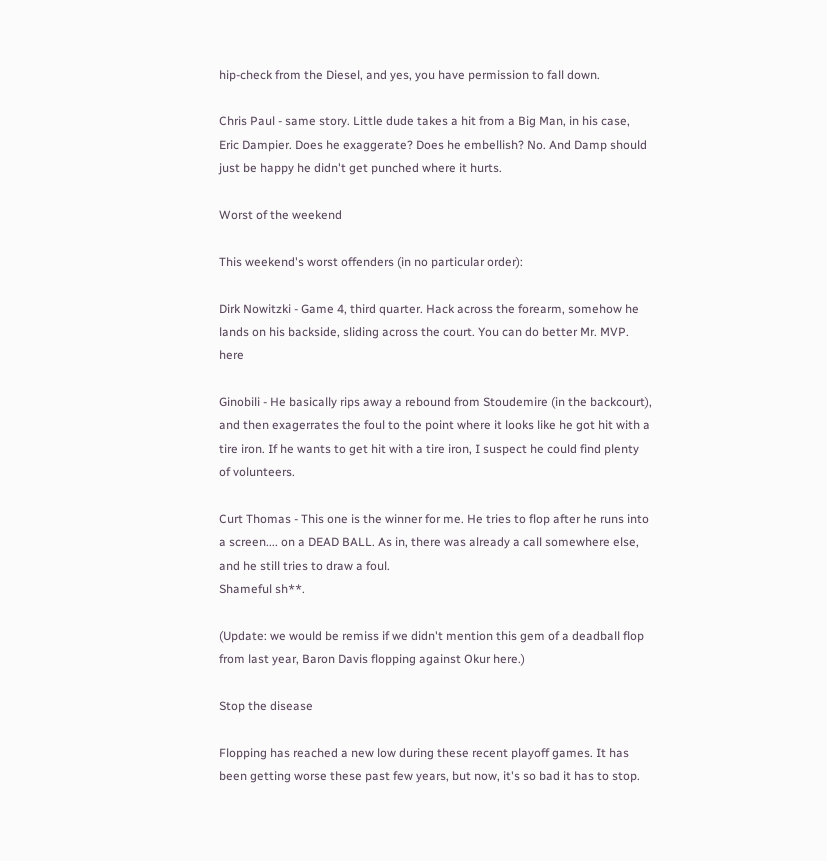hip-check from the Diesel, and yes, you have permission to fall down.

Chris Paul - same story. Little dude takes a hit from a Big Man, in his case, Eric Dampier. Does he exaggerate? Does he embellish? No. And Damp should just be happy he didn't get punched where it hurts.

Worst of the weekend

This weekend's worst offenders (in no particular order):

Dirk Nowitzki - Game 4, third quarter. Hack across the forearm, somehow he lands on his backside, sliding across the court. You can do better Mr. MVP. here

Ginobili - He basically rips away a rebound from Stoudemire (in the backcourt), and then exagerrates the foul to the point where it looks like he got hit with a tire iron. If he wants to get hit with a tire iron, I suspect he could find plenty of volunteers.

Curt Thomas - This one is the winner for me. He tries to flop after he runs into a screen.... on a DEAD BALL. As in, there was already a call somewhere else, and he still tries to draw a foul.
Shameful sh**.

(Update: we would be remiss if we didn't mention this gem of a deadball flop from last year, Baron Davis flopping against Okur here.)

Stop the disease

Flopping has reached a new low during these recent playoff games. It has been getting worse these past few years, but now, it's so bad it has to stop.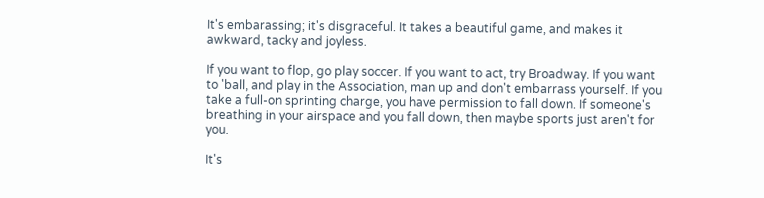It's embarassing; it's disgraceful. It takes a beautiful game, and makes it awkward, tacky and joyless.

If you want to flop, go play soccer. If you want to act, try Broadway. If you want to 'ball, and play in the Association, man up and don't embarrass yourself. If you take a full-on sprinting charge, you have permission to fall down. If someone's breathing in your airspace and you fall down, then maybe sports just aren't for you.

It's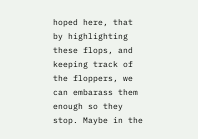hoped here, that by highlighting these flops, and keeping track of the floppers, we can embarass them enough so they stop. Maybe in the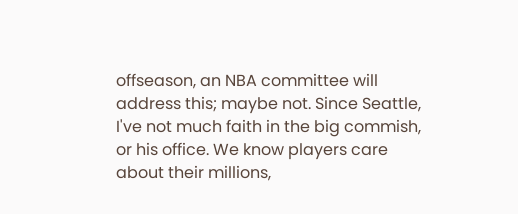offseason, an NBA committee will address this; maybe not. Since Seattle, I've not much faith in the big commish, or his office. We know players care about their millions,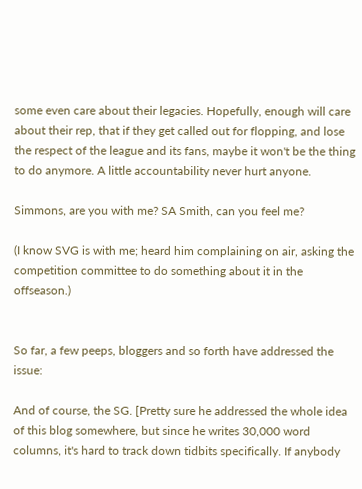some even care about their legacies. Hopefully, enough will care about their rep, that if they get called out for flopping, and lose the respect of the league and its fans, maybe it won't be the thing to do anymore. A little accountability never hurt anyone.

Simmons, are you with me? SA Smith, can you feel me?

(I know SVG is with me; heard him complaining on air, asking the competition committee to do something about it in the offseason.)


So far, a few peeps, bloggers and so forth have addressed the issue:

And of course, the SG. [Pretty sure he addressed the whole idea of this blog somewhere, but since he writes 30,000 word columns, it's hard to track down tidbits specifically. If anybody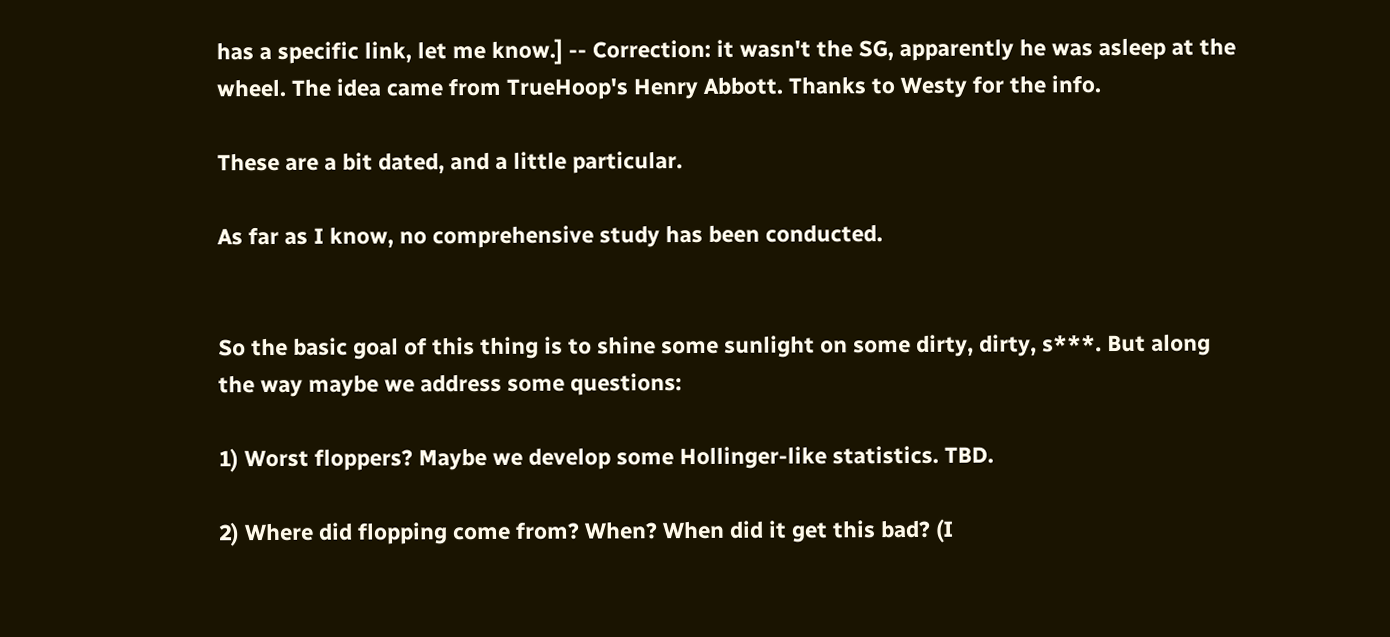has a specific link, let me know.] -- Correction: it wasn't the SG, apparently he was asleep at the wheel. The idea came from TrueHoop's Henry Abbott. Thanks to Westy for the info.

These are a bit dated, and a little particular.

As far as I know, no comprehensive study has been conducted.


So the basic goal of this thing is to shine some sunlight on some dirty, dirty, s***. But along the way maybe we address some questions:

1) Worst floppers? Maybe we develop some Hollinger-like statistics. TBD.

2) Where did flopping come from? When? When did it get this bad? (I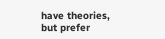have theories, but prefer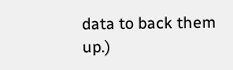data to back them up.)